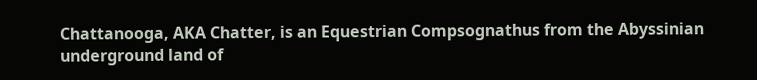Chattanooga, AKA Chatter, is an Equestrian Compsognathus from the Abyssinian underground land of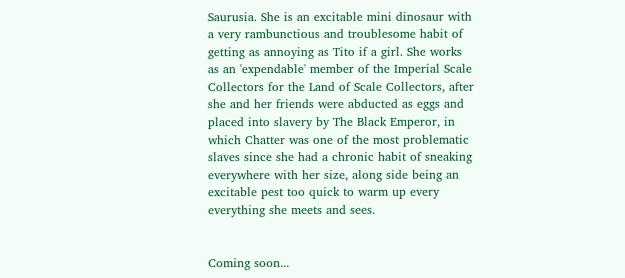Saurusia. She is an excitable mini dinosaur with a very rambunctious and troublesome habit of getting as annoying as Tito if a girl. She works as an 'expendable' member of the Imperial Scale Collectors for the Land of Scale Collectors, after she and her friends were abducted as eggs and placed into slavery by The Black Emperor, in which Chatter was one of the most problematic slaves since she had a chronic habit of sneaking everywhere with her size, along side being an excitable pest too quick to warm up every everything she meets and sees.


Coming soon...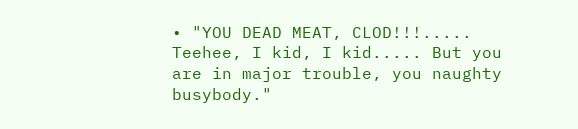• "YOU DEAD MEAT, CLOD!!!..... Teehee, I kid, I kid..... But you are in major trouble, you naughty busybody."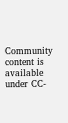Community content is available under CC-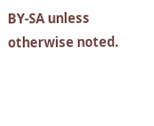BY-SA unless otherwise noted.